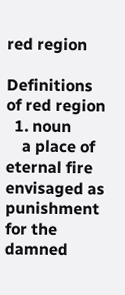red region

Definitions of red region
  1. noun
    a place of eternal fire envisaged as punishment for the damned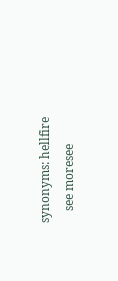synonyms: hellfire
    see moresee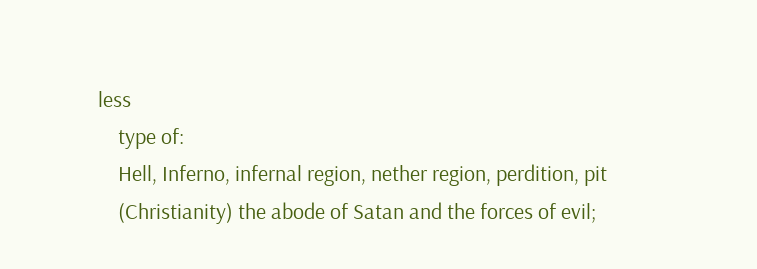less
    type of:
    Hell, Inferno, infernal region, nether region, perdition, pit
    (Christianity) the abode of Satan and the forces of evil;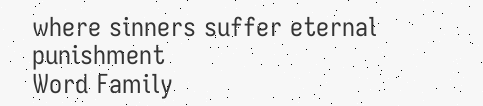where sinners suffer eternal punishment
Word Family